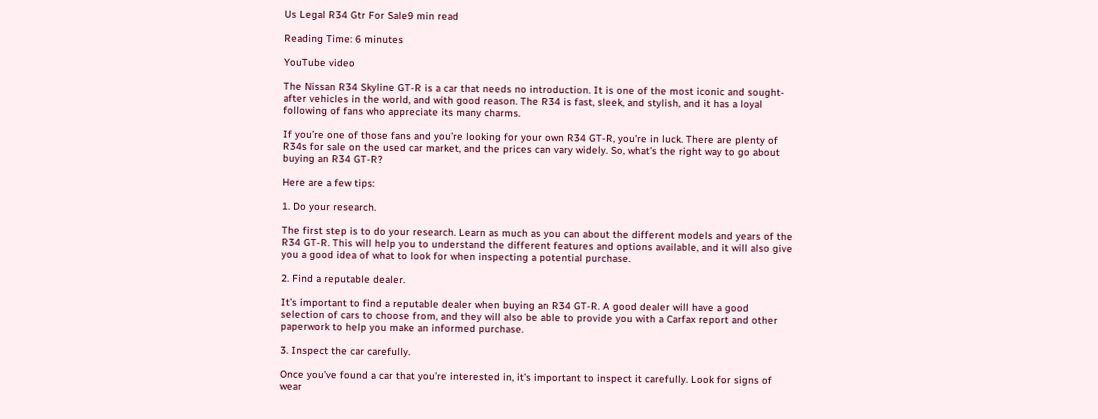Us Legal R34 Gtr For Sale9 min read

Reading Time: 6 minutes

YouTube video

The Nissan R34 Skyline GT-R is a car that needs no introduction. It is one of the most iconic and sought-after vehicles in the world, and with good reason. The R34 is fast, sleek, and stylish, and it has a loyal following of fans who appreciate its many charms.

If you’re one of those fans and you’re looking for your own R34 GT-R, you’re in luck. There are plenty of R34s for sale on the used car market, and the prices can vary widely. So, what’s the right way to go about buying an R34 GT-R?

Here are a few tips:

1. Do your research.

The first step is to do your research. Learn as much as you can about the different models and years of the R34 GT-R. This will help you to understand the different features and options available, and it will also give you a good idea of what to look for when inspecting a potential purchase.

2. Find a reputable dealer.

It’s important to find a reputable dealer when buying an R34 GT-R. A good dealer will have a good selection of cars to choose from, and they will also be able to provide you with a Carfax report and other paperwork to help you make an informed purchase.

3. Inspect the car carefully.

Once you’ve found a car that you’re interested in, it’s important to inspect it carefully. Look for signs of wear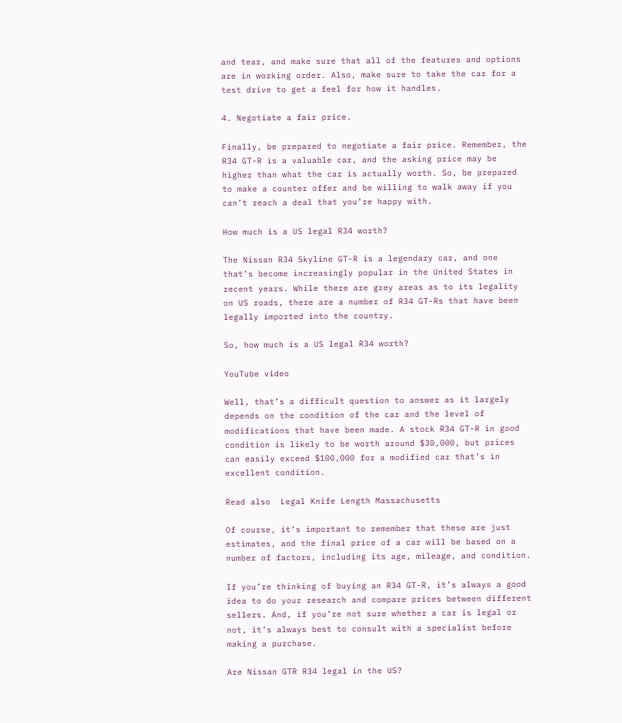and tear, and make sure that all of the features and options are in working order. Also, make sure to take the car for a test drive to get a feel for how it handles.

4. Negotiate a fair price.

Finally, be prepared to negotiate a fair price. Remember, the R34 GT-R is a valuable car, and the asking price may be higher than what the car is actually worth. So, be prepared to make a counter offer and be willing to walk away if you can’t reach a deal that you’re happy with.

How much is a US legal R34 worth?

The Nissan R34 Skyline GT-R is a legendary car, and one that’s become increasingly popular in the United States in recent years. While there are grey areas as to its legality on US roads, there are a number of R34 GT-Rs that have been legally imported into the country.

So, how much is a US legal R34 worth?

YouTube video

Well, that’s a difficult question to answer as it largely depends on the condition of the car and the level of modifications that have been made. A stock R34 GT-R in good condition is likely to be worth around $30,000, but prices can easily exceed $100,000 for a modified car that’s in excellent condition.

Read also  Legal Knife Length Massachusetts

Of course, it’s important to remember that these are just estimates, and the final price of a car will be based on a number of factors, including its age, mileage, and condition.

If you’re thinking of buying an R34 GT-R, it’s always a good idea to do your research and compare prices between different sellers. And, if you’re not sure whether a car is legal or not, it’s always best to consult with a specialist before making a purchase.

Are Nissan GTR R34 legal in the US?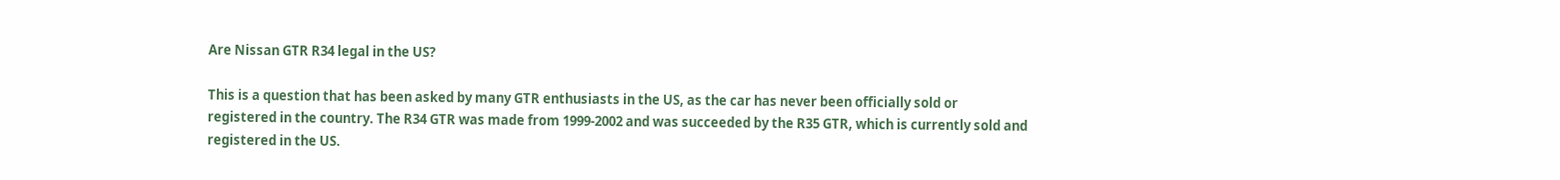Are Nissan GTR R34 legal in the US?

This is a question that has been asked by many GTR enthusiasts in the US, as the car has never been officially sold or registered in the country. The R34 GTR was made from 1999-2002 and was succeeded by the R35 GTR, which is currently sold and registered in the US.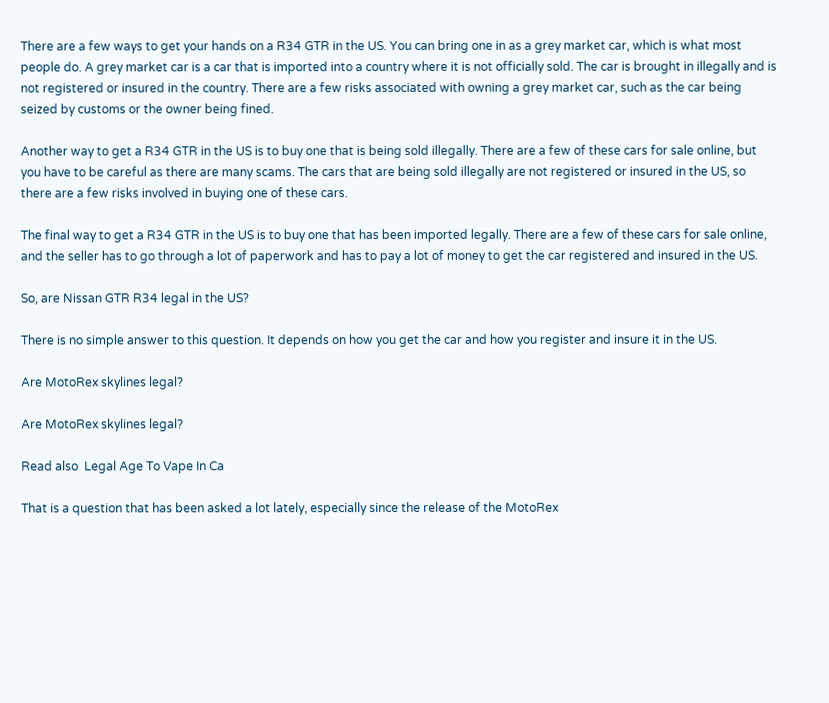There are a few ways to get your hands on a R34 GTR in the US. You can bring one in as a grey market car, which is what most people do. A grey market car is a car that is imported into a country where it is not officially sold. The car is brought in illegally and is not registered or insured in the country. There are a few risks associated with owning a grey market car, such as the car being seized by customs or the owner being fined.

Another way to get a R34 GTR in the US is to buy one that is being sold illegally. There are a few of these cars for sale online, but you have to be careful as there are many scams. The cars that are being sold illegally are not registered or insured in the US, so there are a few risks involved in buying one of these cars.

The final way to get a R34 GTR in the US is to buy one that has been imported legally. There are a few of these cars for sale online, and the seller has to go through a lot of paperwork and has to pay a lot of money to get the car registered and insured in the US.

So, are Nissan GTR R34 legal in the US?

There is no simple answer to this question. It depends on how you get the car and how you register and insure it in the US.

Are MotoRex skylines legal?

Are MotoRex skylines legal?

Read also  Legal Age To Vape In Ca

That is a question that has been asked a lot lately, especially since the release of the MotoRex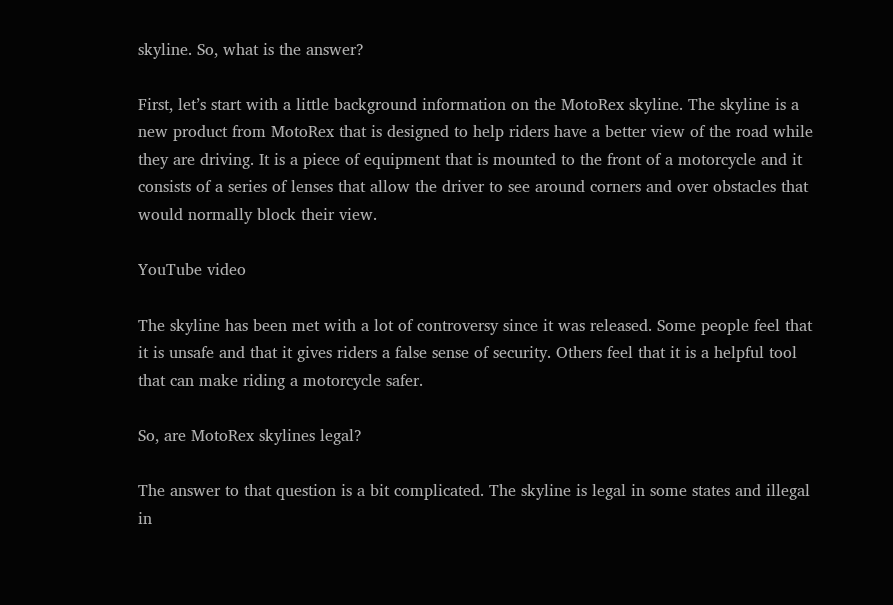skyline. So, what is the answer?

First, let’s start with a little background information on the MotoRex skyline. The skyline is a new product from MotoRex that is designed to help riders have a better view of the road while they are driving. It is a piece of equipment that is mounted to the front of a motorcycle and it consists of a series of lenses that allow the driver to see around corners and over obstacles that would normally block their view.

YouTube video

The skyline has been met with a lot of controversy since it was released. Some people feel that it is unsafe and that it gives riders a false sense of security. Others feel that it is a helpful tool that can make riding a motorcycle safer.

So, are MotoRex skylines legal?

The answer to that question is a bit complicated. The skyline is legal in some states and illegal in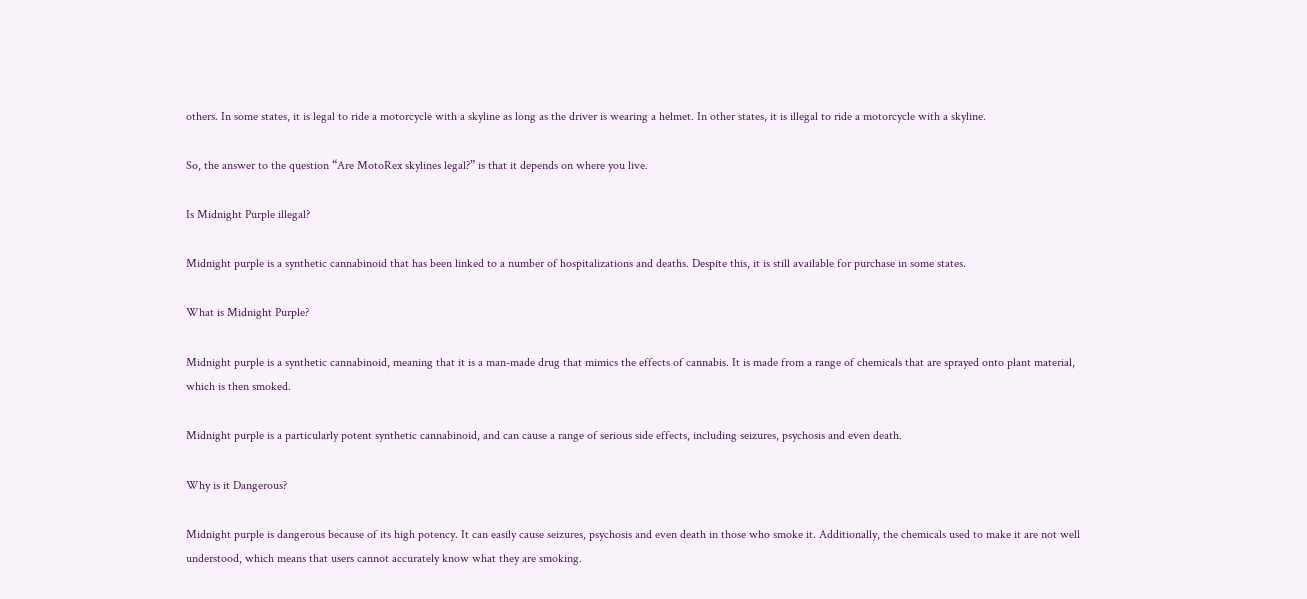others. In some states, it is legal to ride a motorcycle with a skyline as long as the driver is wearing a helmet. In other states, it is illegal to ride a motorcycle with a skyline.

So, the answer to the question “Are MotoRex skylines legal?” is that it depends on where you live.

Is Midnight Purple illegal?

Midnight purple is a synthetic cannabinoid that has been linked to a number of hospitalizations and deaths. Despite this, it is still available for purchase in some states.

What is Midnight Purple?

Midnight purple is a synthetic cannabinoid, meaning that it is a man-made drug that mimics the effects of cannabis. It is made from a range of chemicals that are sprayed onto plant material, which is then smoked.

Midnight purple is a particularly potent synthetic cannabinoid, and can cause a range of serious side effects, including seizures, psychosis and even death.

Why is it Dangerous?

Midnight purple is dangerous because of its high potency. It can easily cause seizures, psychosis and even death in those who smoke it. Additionally, the chemicals used to make it are not well understood, which means that users cannot accurately know what they are smoking.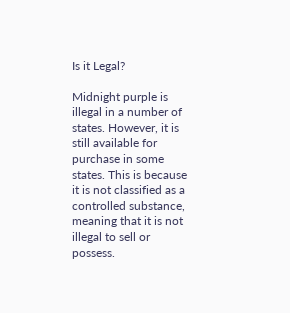Is it Legal?

Midnight purple is illegal in a number of states. However, it is still available for purchase in some states. This is because it is not classified as a controlled substance, meaning that it is not illegal to sell or possess.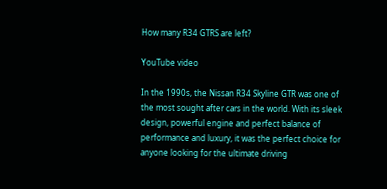How many R34 GTRS are left?

YouTube video

In the 1990s, the Nissan R34 Skyline GTR was one of the most sought after cars in the world. With its sleek design, powerful engine and perfect balance of performance and luxury, it was the perfect choice for anyone looking for the ultimate driving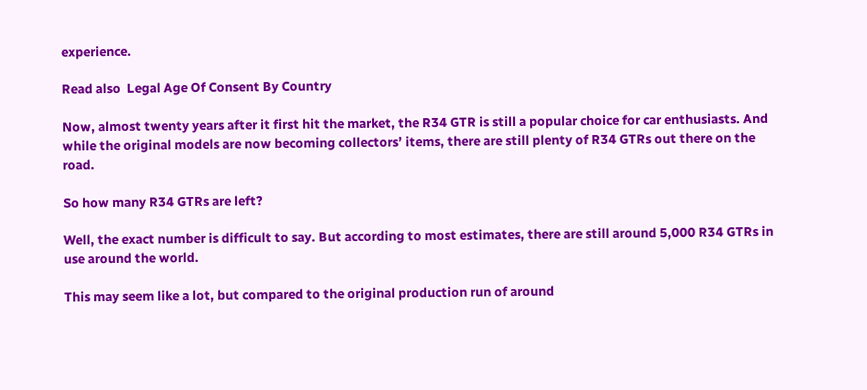experience.

Read also  Legal Age Of Consent By Country

Now, almost twenty years after it first hit the market, the R34 GTR is still a popular choice for car enthusiasts. And while the original models are now becoming collectors’ items, there are still plenty of R34 GTRs out there on the road.

So how many R34 GTRs are left?

Well, the exact number is difficult to say. But according to most estimates, there are still around 5,000 R34 GTRs in use around the world.

This may seem like a lot, but compared to the original production run of around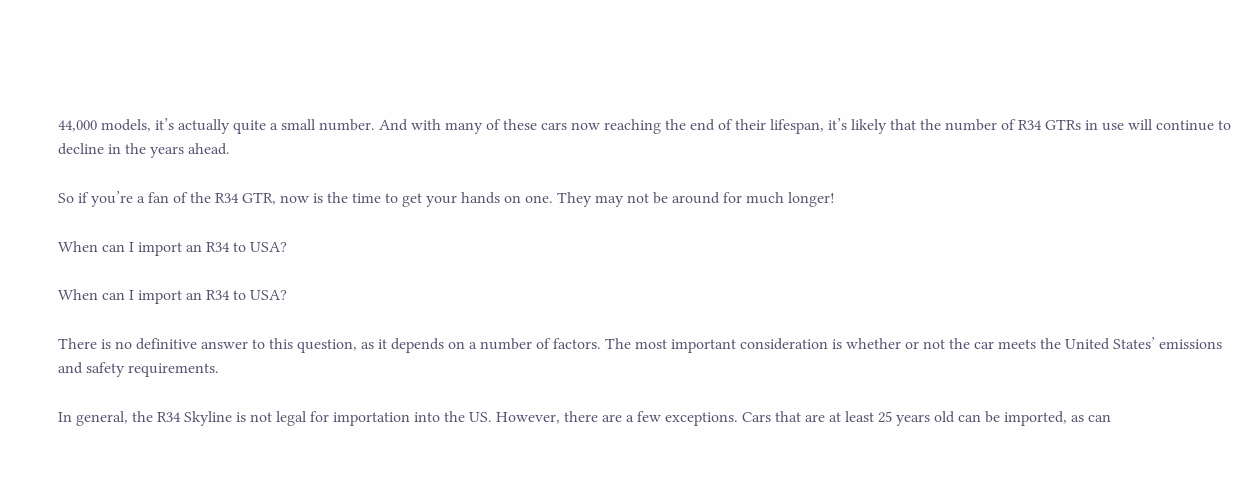44,000 models, it’s actually quite a small number. And with many of these cars now reaching the end of their lifespan, it’s likely that the number of R34 GTRs in use will continue to decline in the years ahead.

So if you’re a fan of the R34 GTR, now is the time to get your hands on one. They may not be around for much longer!

When can I import an R34 to USA?

When can I import an R34 to USA?

There is no definitive answer to this question, as it depends on a number of factors. The most important consideration is whether or not the car meets the United States’ emissions and safety requirements.

In general, the R34 Skyline is not legal for importation into the US. However, there are a few exceptions. Cars that are at least 25 years old can be imported, as can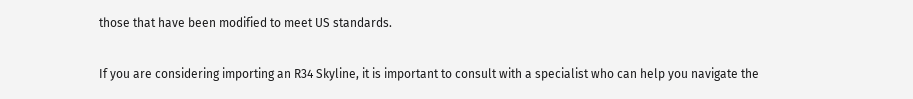those that have been modified to meet US standards.

If you are considering importing an R34 Skyline, it is important to consult with a specialist who can help you navigate the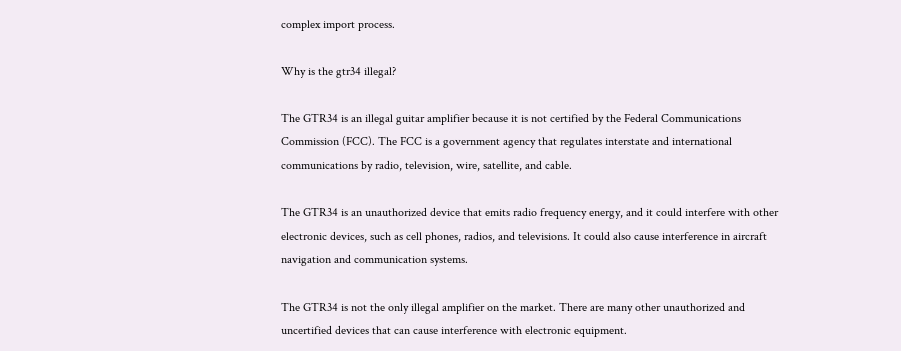complex import process.

Why is the gtr34 illegal?

The GTR34 is an illegal guitar amplifier because it is not certified by the Federal Communications Commission (FCC). The FCC is a government agency that regulates interstate and international communications by radio, television, wire, satellite, and cable.

The GTR34 is an unauthorized device that emits radio frequency energy, and it could interfere with other electronic devices, such as cell phones, radios, and televisions. It could also cause interference in aircraft navigation and communication systems.

The GTR34 is not the only illegal amplifier on the market. There are many other unauthorized and uncertified devices that can cause interference with electronic equipment.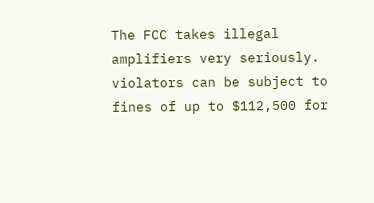The FCC takes illegal amplifiers very seriously. violators can be subject to fines of up to $112,500 for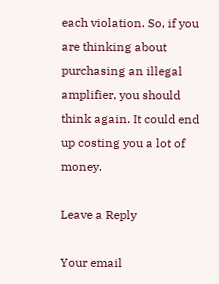each violation. So, if you are thinking about purchasing an illegal amplifier, you should think again. It could end up costing you a lot of money.

Leave a Reply

Your email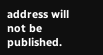address will not be published.